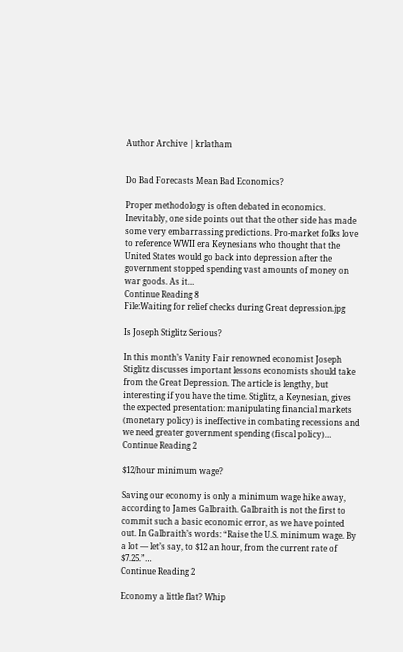Author Archive | krlatham


Do Bad Forecasts Mean Bad Economics?

Proper methodology is often debated in economics. Inevitably, one side points out that the other side has made some very embarrassing predictions. Pro-market folks love to reference WWII era Keynesians who thought that the United States would go back into depression after the government stopped spending vast amounts of money on war goods. As it…
Continue Reading 8
File:Waiting for relief checks during Great depression.jpg

Is Joseph Stiglitz Serious?

In this month’s Vanity Fair renowned economist Joseph Stiglitz discusses important lessons economists should take from the Great Depression. The article is lengthy, but interesting if you have the time. Stiglitz, a Keynesian, gives the expected presentation: manipulating financial markets (monetary policy) is ineffective in combating recessions and we need greater government spending (fiscal policy)…
Continue Reading 2

$12/hour minimum wage?

Saving our economy is only a minimum wage hike away, according to James Galbraith. Galbraith is not the first to commit such a basic economic error, as we have pointed out. In Galbraith’s words: “Raise the U.S. minimum wage. By a lot — let’s say, to $12 an hour, from the current rate of $7.25.”…
Continue Reading 2

Economy a little flat? Whip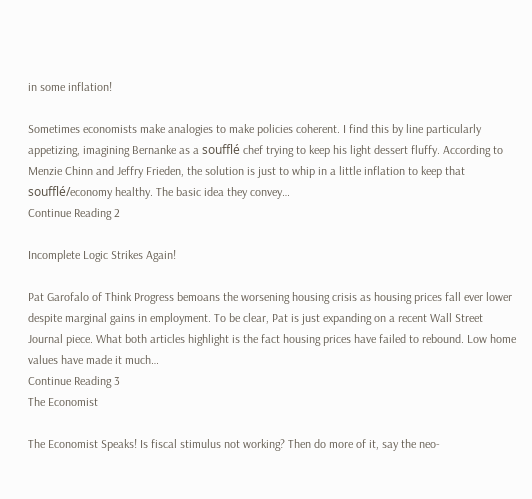in some inflation!

Sometimes economists make analogies to make policies coherent. I find this by line particularly appetizing, imagining Bernanke as a soufflé chef trying to keep his light dessert fluffy. According to Menzie Chinn and Jeffry Frieden, the solution is just to whip in a little inflation to keep that soufflé/economy healthy. The basic idea they convey…
Continue Reading 2

Incomplete Logic Strikes Again!

Pat Garofalo of Think Progress bemoans the worsening housing crisis as housing prices fall ever lower despite marginal gains in employment. To be clear, Pat is just expanding on a recent Wall Street Journal piece. What both articles highlight is the fact housing prices have failed to rebound. Low home values have made it much…
Continue Reading 3
The Economist

The Economist Speaks! Is fiscal stimulus not working? Then do more of it, say the neo-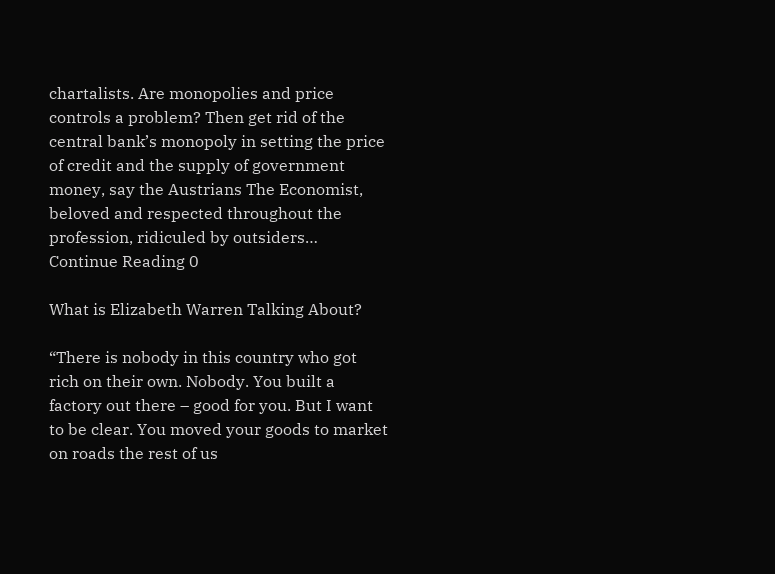chartalists. Are monopolies and price controls a problem? Then get rid of the central bank’s monopoly in setting the price of credit and the supply of government money, say the Austrians The Economist, beloved and respected throughout the profession, ridiculed by outsiders…
Continue Reading 0

What is Elizabeth Warren Talking About?

“There is nobody in this country who got rich on their own. Nobody. You built a factory out there – good for you. But I want to be clear. You moved your goods to market on roads the rest of us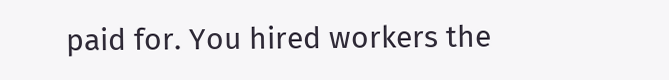paid for. You hired workers the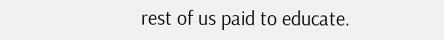rest of us paid to educate.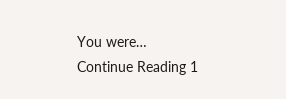You were…
Continue Reading 1